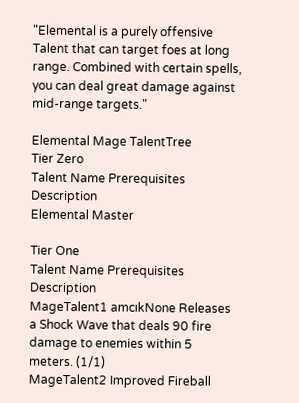"Elemental is a purely offensive Talent that can target foes at long range. Combined with certain spells, you can deal great damage against mid-range targets."

Elemental Mage TalentTree
Tier Zero
Talent Name Prerequisites Description
Elemental Master

Tier One
Talent Name Prerequisites Description
MageTalent1 amcıkNone Releases a Shock Wave that deals 90 fire damage to enemies within 5 meters. (1/1)
MageTalent2 Improved Fireball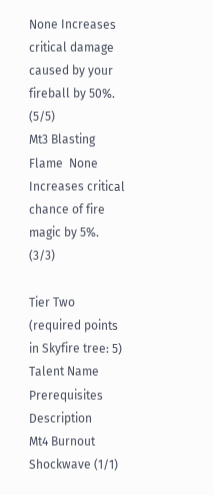None Increases critical damage caused by your fireball by 50%. (5/5)
Mt3 Blasting Flame  None Increases critical chance of fire magic by 5%. (3/3)

Tier Two (required points in Skyfire tree: 5)
Talent Name Prerequisites Description
Mt4 Burnout Shockwave (1/1)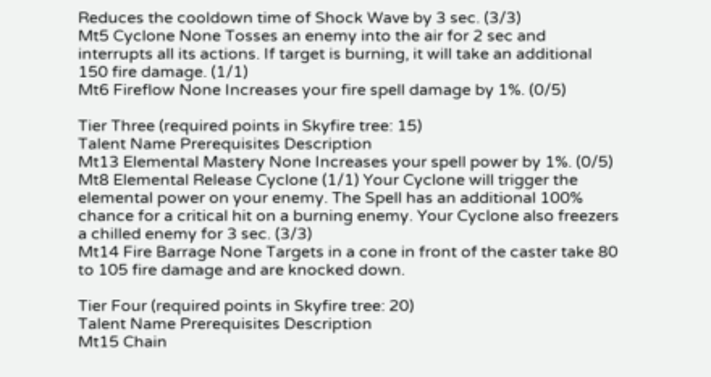Reduces the cooldown time of Shock Wave by 3 sec. (3/3)
Mt5 Cyclone None Tosses an enemy into the air for 2 sec and interrupts all its actions. If target is burning, it will take an additional 150 fire damage. (1/1)
Mt6 Fireflow None Increases your fire spell damage by 1%. (0/5)

Tier Three (required points in Skyfire tree: 15)
Talent Name Prerequisites Description
Mt13 Elemental Mastery None Increases your spell power by 1%. (0/5)
Mt8 Elemental Release Cyclone (1/1) Your Cyclone will trigger the elemental power on your enemy. The Spell has an additional 100% chance for a critical hit on a burning enemy. Your Cyclone also freezers a chilled enemy for 3 sec. (3/3)
Mt14 Fire Barrage None Targets in a cone in front of the caster take 80 to 105 fire damage and are knocked down.

Tier Four (required points in Skyfire tree: 20)
Talent Name Prerequisites Description
Mt15 Chain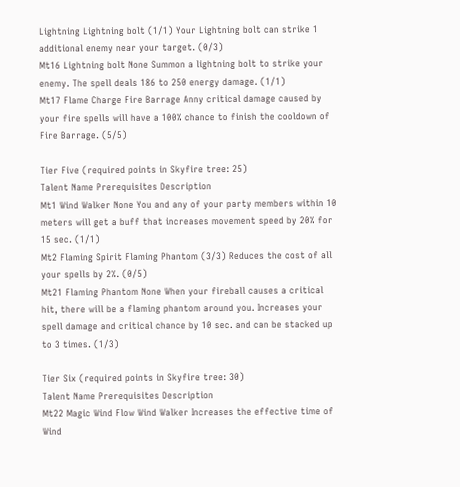Lightning Lightning bolt (1/1) Your Lightning bolt can strike 1 additional enemy near your target. (0/3)
Mt16 Lightning bolt None Summon a lightning bolt to strike your enemy. The spell deals 186 to 250 energy damage. (1/1)
Mt17 Flame Charge Fire Barrage Anny critical damage caused by your fire spells will have a 100% chance to finish the cooldown of Fire Barrage. (5/5)

Tier Five (required points in Skyfire tree: 25)
Talent Name Prerequisites Description
Mt1 Wind Walker None You and any of your party members within 10 meters will get a buff that increases movement speed by 20% for 15 sec. (1/1)
Mt2 Flaming Spirit Flaming Phantom (3/3) Reduces the cost of all your spells by 2%. (0/5)
Mt21 Flaming Phantom None When your fireball causes a critical hit, there will be a flaming phantom around you. Increases your spell damage and critical chance by 10 sec. and can be stacked up to 3 times. (1/3)

Tier Six (required points in Skyfire tree: 30)
Talent Name Prerequisites Description
Mt22 Magic Wind Flow Wind Walker Increases the effective time of Wind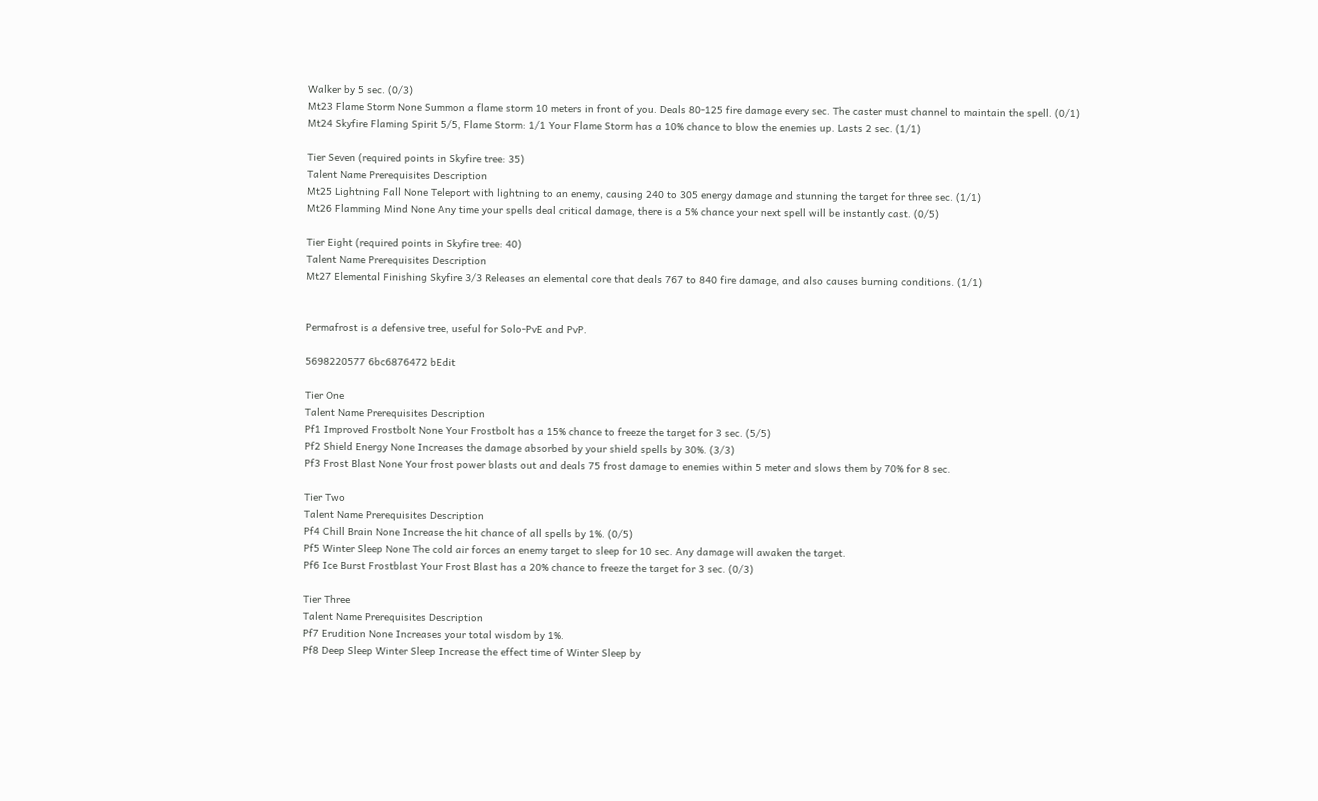Walker by 5 sec. (0/3)
Mt23 Flame Storm None Summon a flame storm 10 meters in front of you. Deals 80-125 fire damage every sec. The caster must channel to maintain the spell. (0/1)
Mt24 Skyfire Flaming Spirit 5/5, Flame Storm: 1/1 Your Flame Storm has a 10% chance to blow the enemies up. Lasts 2 sec. (1/1)

Tier Seven (required points in Skyfire tree: 35)
Talent Name Prerequisites Description
Mt25 Lightning Fall None Teleport with lightning to an enemy, causing 240 to 305 energy damage and stunning the target for three sec. (1/1)
Mt26 Flamming Mind None Any time your spells deal critical damage, there is a 5% chance your next spell will be instantly cast. (0/5)

Tier Eight (required points in Skyfire tree: 40)
Talent Name Prerequisites Description
Mt27 Elemental Finishing Skyfire 3/3 Releases an elemental core that deals 767 to 840 fire damage, and also causes burning conditions. (1/1)


Permafrost is a defensive tree, useful for Solo-PvE and PvP.

5698220577 6bc6876472 bEdit

Tier One
Talent Name Prerequisites Description
Pf1 Improved Frostbolt None Your Frostbolt has a 15% chance to freeze the target for 3 sec. (5/5)
Pf2 Shield Energy None Increases the damage absorbed by your shield spells by 30%. (3/3)
Pf3 Frost Blast None Your frost power blasts out and deals 75 frost damage to enemies within 5 meter and slows them by 70% for 8 sec.

Tier Two
Talent Name Prerequisites Description
Pf4 Chill Brain None Increase the hit chance of all spells by 1%. (0/5)
Pf5 Winter Sleep None The cold air forces an enemy target to sleep for 10 sec. Any damage will awaken the target.
Pf6 Ice Burst Frostblast Your Frost Blast has a 20% chance to freeze the target for 3 sec. (0/3)

Tier Three
Talent Name Prerequisites Description
Pf7 Erudition None Increases your total wisdom by 1%.
Pf8 Deep Sleep Winter Sleep Increase the effect time of Winter Sleep by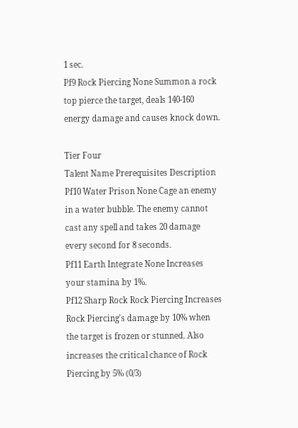1 sec.
Pf9 Rock Piercing None Summon a rock top pierce the target, deals 140-160 energy damage and causes knock down.

Tier Four
Talent Name Prerequisites Description
Pf10 Water Prison None Cage an enemy in a water bubble. The enemy cannot cast any spell and takes 20 damage every second for 8 seconds.
Pf11 Earth Integrate None Increases your stamina by 1%.
Pf12 Sharp Rock Rock Piercing Increases Rock Piercing's damage by 10% when the target is frozen or stunned. Also increases the critical chance of Rock Piercing by 5% (0/3)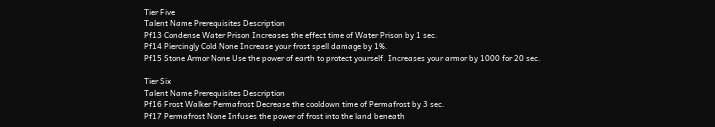Tier Five
Talent Name Prerequisites Description
Pf13 Condense Water Prison Increases the effect time of Water Prison by 1 sec.
Pf14 Piercingly Cold None Increase your frost spell damage by 1%.
Pf15 Stone Armor None Use the power of earth to protect yourself. Increases your armor by 1000 for 20 sec.

Tier Six
Talent Name Prerequisites Description
Pf16 Frost Walker Permafrost Decrease the cooldown time of Permafrost by 3 sec.
Pf17 Permafrost None Infuses the power of frost into the land beneath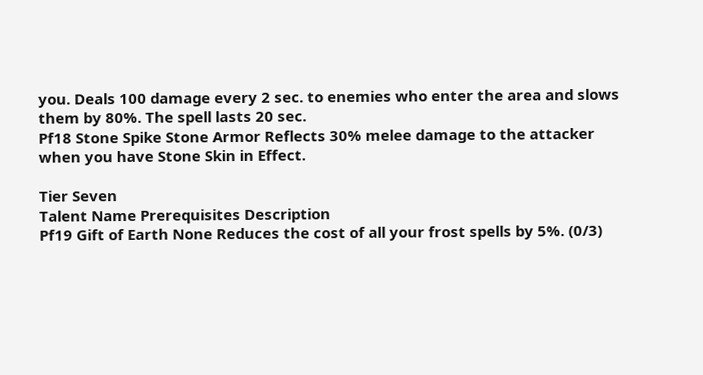you. Deals 100 damage every 2 sec. to enemies who enter the area and slows them by 80%. The spell lasts 20 sec.
Pf18 Stone Spike Stone Armor Reflects 30% melee damage to the attacker when you have Stone Skin in Effect.

Tier Seven
Talent Name Prerequisites Description
Pf19 Gift of Earth None Reduces the cost of all your frost spells by 5%. (0/3)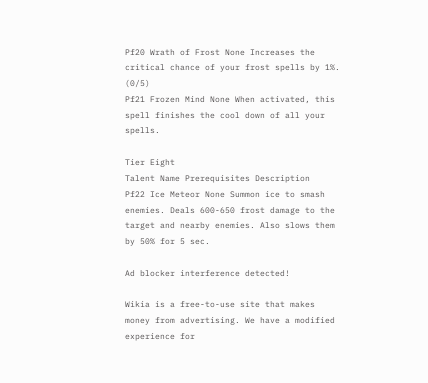Pf20 Wrath of Frost None Increases the critical chance of your frost spells by 1%. (0/5)
Pf21 Frozen Mind None When activated, this spell finishes the cool down of all your spells.

Tier Eight
Talent Name Prerequisites Description
Pf22 Ice Meteor None Summon ice to smash enemies. Deals 600-650 frost damage to the target and nearby enemies. Also slows them by 50% for 5 sec.

Ad blocker interference detected!

Wikia is a free-to-use site that makes money from advertising. We have a modified experience for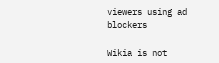viewers using ad blockers

Wikia is not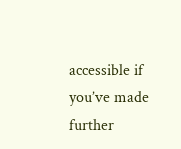accessible if you’ve made further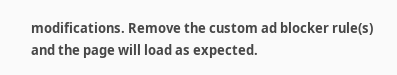modifications. Remove the custom ad blocker rule(s) and the page will load as expected.